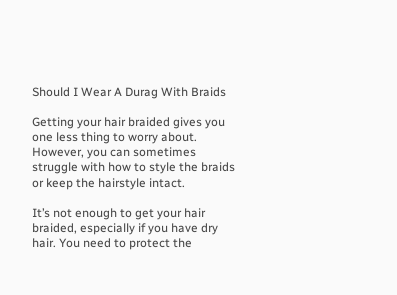Should I Wear A Durag With Braids

Getting your hair braided gives you one less thing to worry about. However, you can sometimes struggle with how to style the braids or keep the hairstyle intact.

It’s not enough to get your hair braided, especially if you have dry hair. You need to protect the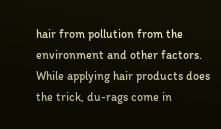hair from pollution from the environment and other factors. While applying hair products does the trick, du-rags come in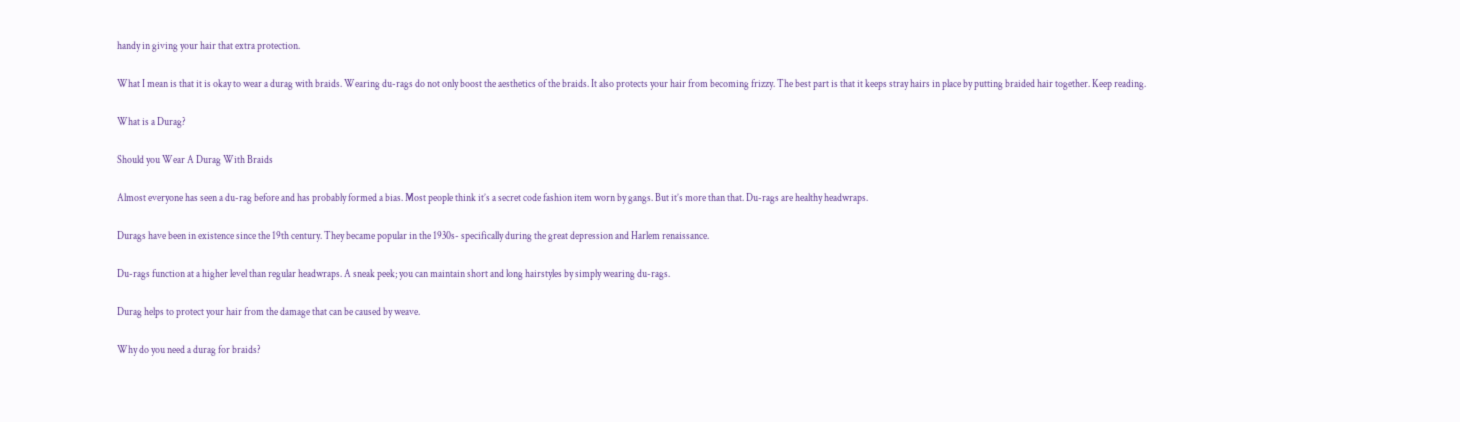handy in giving your hair that extra protection.

What I mean is that it is okay to wear a durag with braids. Wearing du-rags do not only boost the aesthetics of the braids. It also protects your hair from becoming frizzy. The best part is that it keeps stray hairs in place by putting braided hair together. Keep reading.

What is a Durag?

Should you Wear A Durag With Braids

Almost everyone has seen a du-rag before and has probably formed a bias. Most people think it’s a secret code fashion item worn by gangs. But it’s more than that. Du-rags are healthy headwraps.

Durags have been in existence since the 19th century. They became popular in the 1930s- specifically during the great depression and Harlem renaissance.

Du-rags function at a higher level than regular headwraps. A sneak peek; you can maintain short and long hairstyles by simply wearing du-rags.

Durag helps to protect your hair from the damage that can be caused by weave.

Why do you need a durag for braids?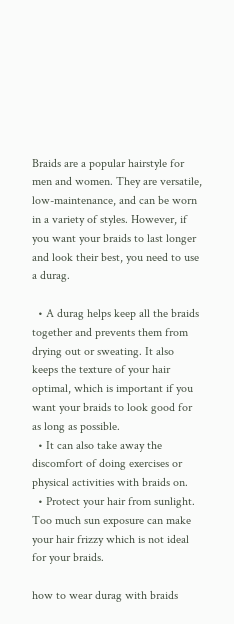Braids are a popular hairstyle for men and women. They are versatile, low-maintenance, and can be worn in a variety of styles. However, if you want your braids to last longer and look their best, you need to use a durag.

  • A durag helps keep all the braids together and prevents them from drying out or sweating. It also keeps the texture of your hair optimal, which is important if you want your braids to look good for as long as possible.
  • It can also take away the discomfort of doing exercises or physical activities with braids on.
  • Protect your hair from sunlight. Too much sun exposure can make your hair frizzy which is not ideal for your braids.

how to wear durag with braids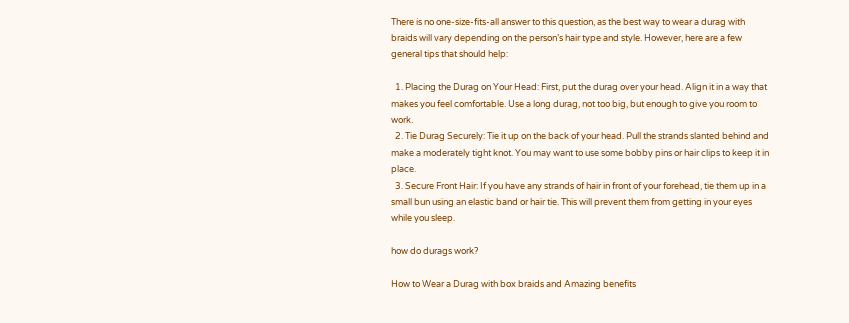There is no one-size-fits-all answer to this question, as the best way to wear a durag with braids will vary depending on the person’s hair type and style. However, here are a few general tips that should help:

  1. Placing the Durag on Your Head: First, put the durag over your head. Align it in a way that makes you feel comfortable. Use a long durag, not too big, but enough to give you room to work.
  2. Tie Durag Securely: Tie it up on the back of your head. Pull the strands slanted behind and make a moderately tight knot. You may want to use some bobby pins or hair clips to keep it in place.
  3. Secure Front Hair: If you have any strands of hair in front of your forehead, tie them up in a small bun using an elastic band or hair tie. This will prevent them from getting in your eyes while you sleep.

how do durags work?

How to Wear a Durag with box braids and Amazing benefits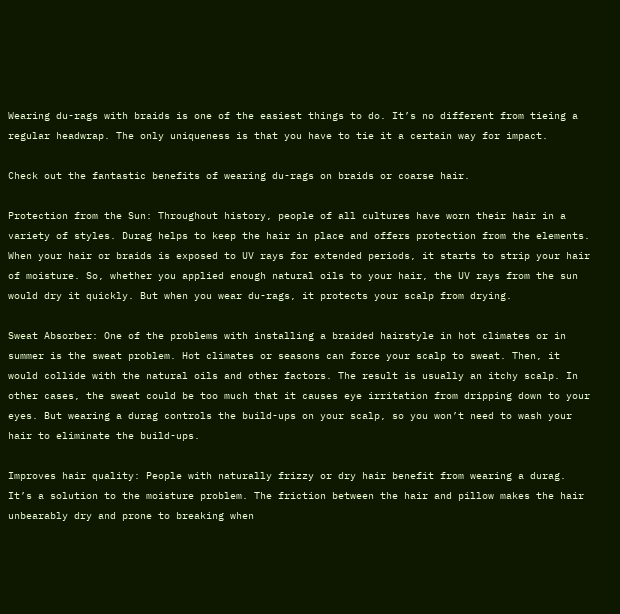Wearing du-rags with braids is one of the easiest things to do. It’s no different from tieing a regular headwrap. The only uniqueness is that you have to tie it a certain way for impact.

Check out the fantastic benefits of wearing du-rags on braids or coarse hair.

Protection from the Sun: Throughout history, people of all cultures have worn their hair in a variety of styles. Durag helps to keep the hair in place and offers protection from the elements. When your hair or braids is exposed to UV rays for extended periods, it starts to strip your hair of moisture. So, whether you applied enough natural oils to your hair, the UV rays from the sun would dry it quickly. But when you wear du-rags, it protects your scalp from drying.

Sweat Absorber: One of the problems with installing a braided hairstyle in hot climates or in summer is the sweat problem. Hot climates or seasons can force your scalp to sweat. Then, it would collide with the natural oils and other factors. The result is usually an itchy scalp. In other cases, the sweat could be too much that it causes eye irritation from dripping down to your eyes. But wearing a durag controls the build-ups on your scalp, so you won’t need to wash your hair to eliminate the build-ups.

Improves hair quality: People with naturally frizzy or dry hair benefit from wearing a durag. It’s a solution to the moisture problem. The friction between the hair and pillow makes the hair unbearably dry and prone to breaking when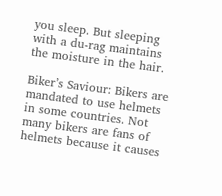you sleep. But sleeping with a du-rag maintains the moisture in the hair.

Biker’s Saviour: Bikers are mandated to use helmets in some countries. Not many bikers are fans of helmets because it causes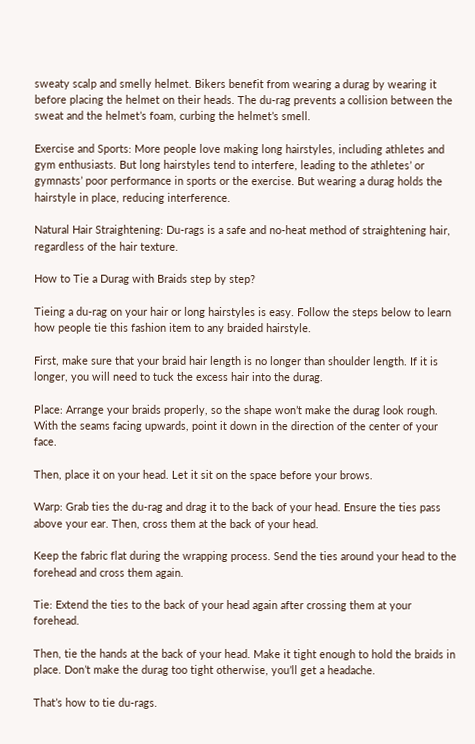sweaty scalp and smelly helmet. Bikers benefit from wearing a durag by wearing it before placing the helmet on their heads. The du-rag prevents a collision between the sweat and the helmet’s foam, curbing the helmet’s smell.

Exercise and Sports: More people love making long hairstyles, including athletes and gym enthusiasts. But long hairstyles tend to interfere, leading to the athletes’ or gymnasts’ poor performance in sports or the exercise. But wearing a durag holds the hairstyle in place, reducing interference.

Natural Hair Straightening: Du-rags is a safe and no-heat method of straightening hair, regardless of the hair texture.

How to Tie a Durag with Braids step by step?

Tieing a du-rag on your hair or long hairstyles is easy. Follow the steps below to learn how people tie this fashion item to any braided hairstyle.

First, make sure that your braid hair length is no longer than shoulder length. If it is longer, you will need to tuck the excess hair into the durag.

Place: Arrange your braids properly, so the shape won’t make the durag look rough. With the seams facing upwards, point it down in the direction of the center of your face.

Then, place it on your head. Let it sit on the space before your brows.

Warp: Grab ties the du-rag and drag it to the back of your head. Ensure the ties pass above your ear. Then, cross them at the back of your head.

Keep the fabric flat during the wrapping process. Send the ties around your head to the forehead and cross them again.

Tie: Extend the ties to the back of your head again after crossing them at your forehead.

Then, tie the hands at the back of your head. Make it tight enough to hold the braids in place. Don’t make the durag too tight otherwise, you’ll get a headache.

That’s how to tie du-rags.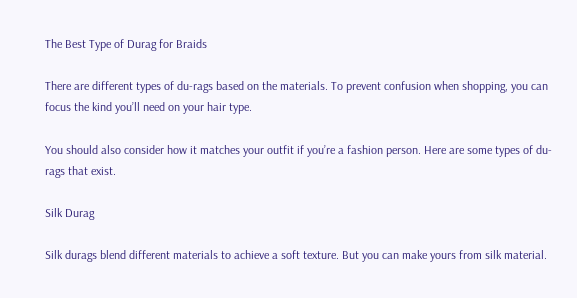The Best Type of Durag for Braids

There are different types of du-rags based on the materials. To prevent confusion when shopping, you can focus the kind you’ll need on your hair type.

You should also consider how it matches your outfit if you’re a fashion person. Here are some types of du-rags that exist.

Silk Durag

Silk durags blend different materials to achieve a soft texture. But you can make yours from silk material.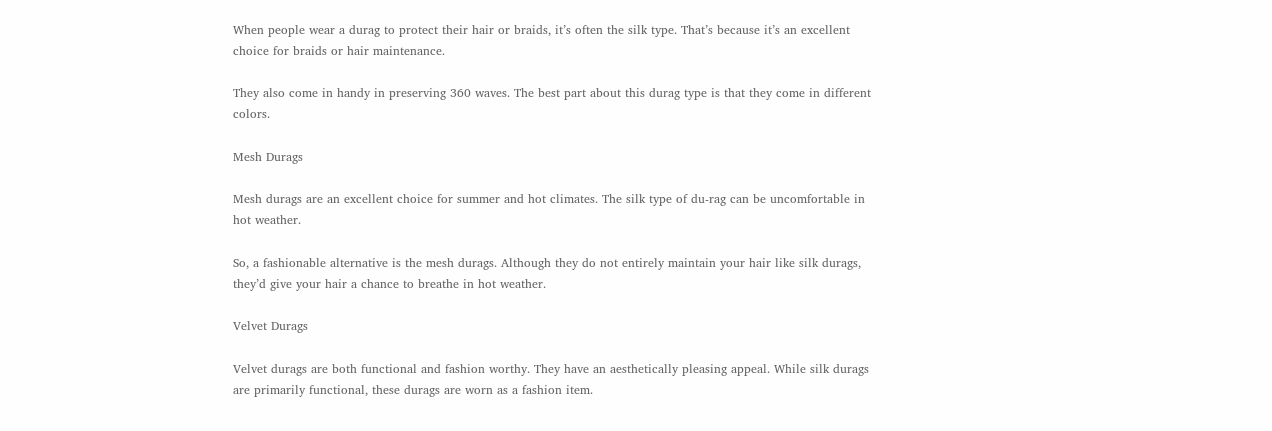When people wear a durag to protect their hair or braids, it’s often the silk type. That’s because it’s an excellent choice for braids or hair maintenance.

They also come in handy in preserving 360 waves. The best part about this durag type is that they come in different colors.

Mesh Durags

Mesh durags are an excellent choice for summer and hot climates. The silk type of du-rag can be uncomfortable in hot weather.

So, a fashionable alternative is the mesh durags. Although they do not entirely maintain your hair like silk durags, they’d give your hair a chance to breathe in hot weather.

Velvet Durags

Velvet durags are both functional and fashion worthy. They have an aesthetically pleasing appeal. While silk durags are primarily functional, these durags are worn as a fashion item.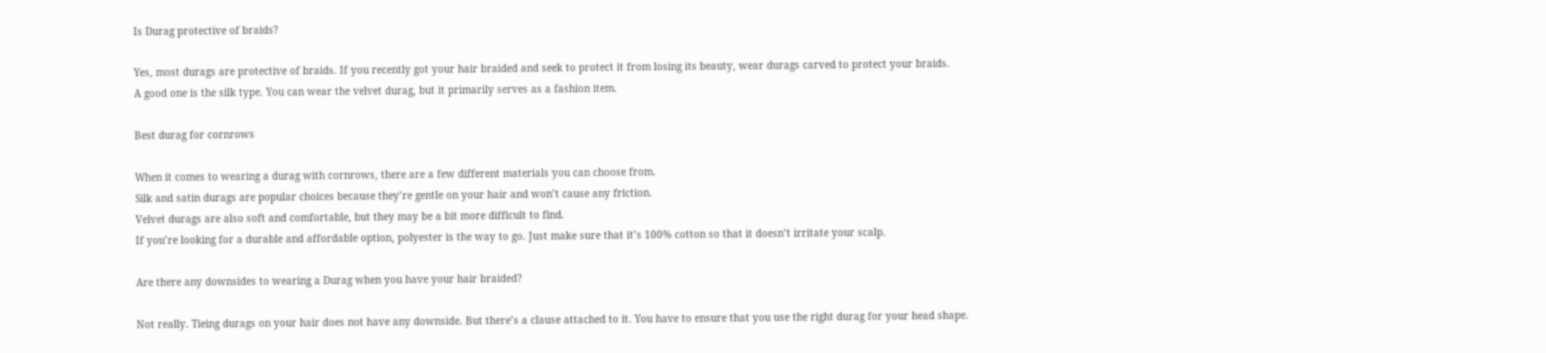Is Durag protective of braids?

Yes, most durags are protective of braids. If you recently got your hair braided and seek to protect it from losing its beauty, wear durags carved to protect your braids.
A good one is the silk type. You can wear the velvet durag, but it primarily serves as a fashion item.

Best durag for cornrows

When it comes to wearing a durag with cornrows, there are a few different materials you can choose from.
Silk and satin durags are popular choices because they’re gentle on your hair and won’t cause any friction.
Velvet durags are also soft and comfortable, but they may be a bit more difficult to find.
If you’re looking for a durable and affordable option, polyester is the way to go. Just make sure that it’s 100% cotton so that it doesn’t irritate your scalp.

Are there any downsides to wearing a Durag when you have your hair braided?

Not really. Tieing durags on your hair does not have any downside. But there’s a clause attached to it. You have to ensure that you use the right durag for your head shape.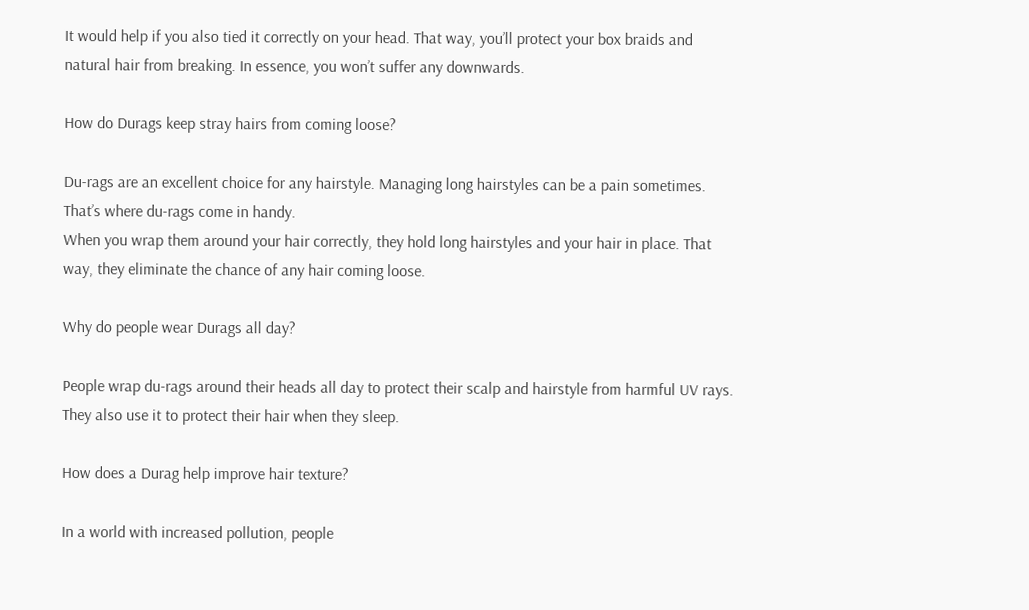It would help if you also tied it correctly on your head. That way, you’ll protect your box braids and natural hair from breaking. In essence, you won’t suffer any downwards.

How do Durags keep stray hairs from coming loose?

Du-rags are an excellent choice for any hairstyle. Managing long hairstyles can be a pain sometimes. That’s where du-rags come in handy.
When you wrap them around your hair correctly, they hold long hairstyles and your hair in place. That way, they eliminate the chance of any hair coming loose.

Why do people wear Durags all day?

People wrap du-rags around their heads all day to protect their scalp and hairstyle from harmful UV rays. They also use it to protect their hair when they sleep.

How does a Durag help improve hair texture?

In a world with increased pollution, people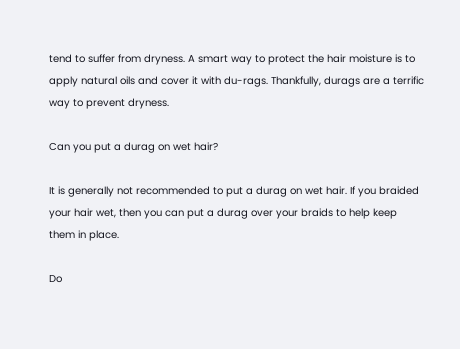tend to suffer from dryness. A smart way to protect the hair moisture is to apply natural oils and cover it with du-rags. Thankfully, durags are a terrific way to prevent dryness.

Can you put a durag on wet hair?

It is generally not recommended to put a durag on wet hair. If you braided your hair wet, then you can put a durag over your braids to help keep them in place.

Do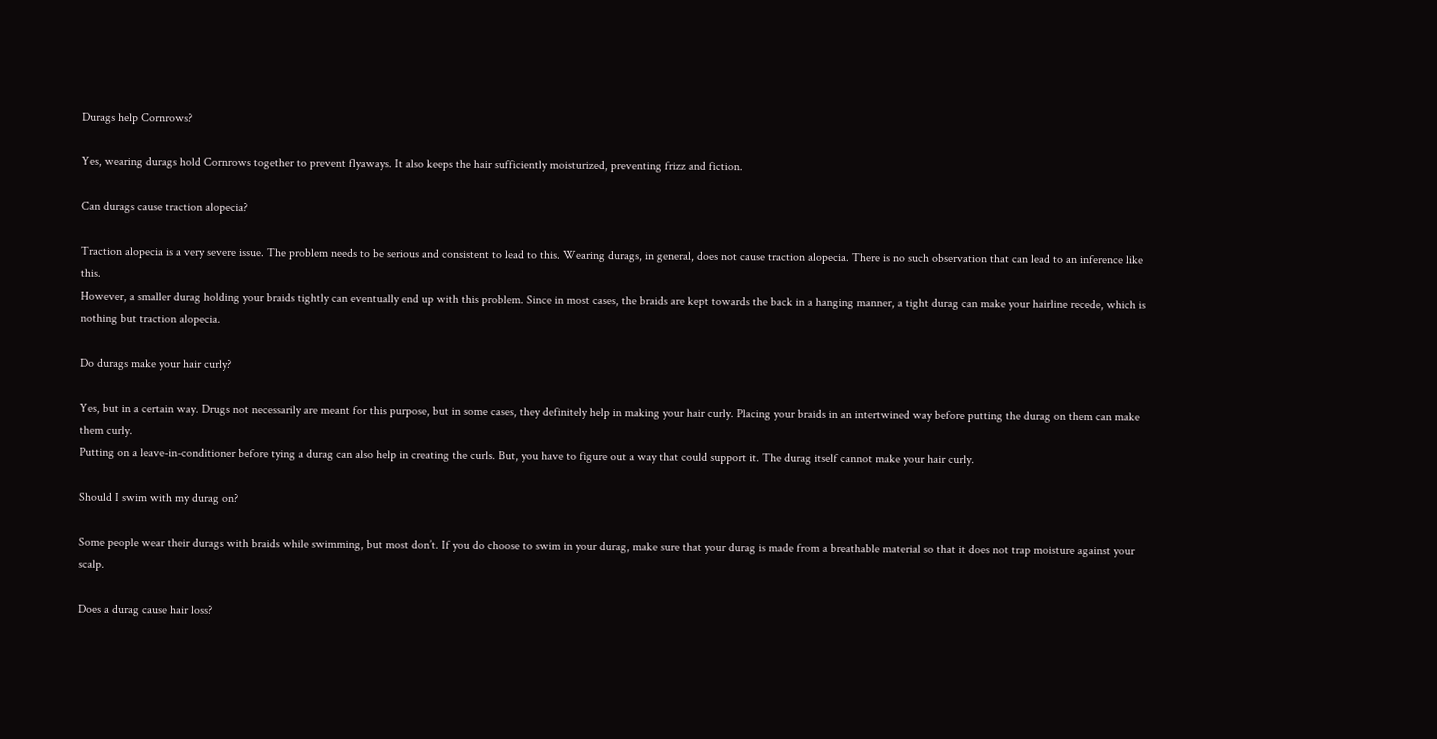Durags help Cornrows?

Yes, wearing durags hold Cornrows together to prevent flyaways. It also keeps the hair sufficiently moisturized, preventing frizz and fiction.

Can durags cause traction alopecia?

Traction alopecia is a very severe issue. The problem needs to be serious and consistent to lead to this. Wearing durags, in general, does not cause traction alopecia. There is no such observation that can lead to an inference like this.
However, a smaller durag holding your braids tightly can eventually end up with this problem. Since in most cases, the braids are kept towards the back in a hanging manner, a tight durag can make your hairline recede, which is nothing but traction alopecia.

Do durags make your hair curly?

Yes, but in a certain way. Drugs not necessarily are meant for this purpose, but in some cases, they definitely help in making your hair curly. Placing your braids in an intertwined way before putting the durag on them can make them curly.
Putting on a leave-in-conditioner before tying a durag can also help in creating the curls. But, you have to figure out a way that could support it. The durag itself cannot make your hair curly.

Should I swim with my durag on?

Some people wear their durags with braids while swimming, but most don’t. If you do choose to swim in your durag, make sure that your durag is made from a breathable material so that it does not trap moisture against your scalp.

Does a durag cause hair loss?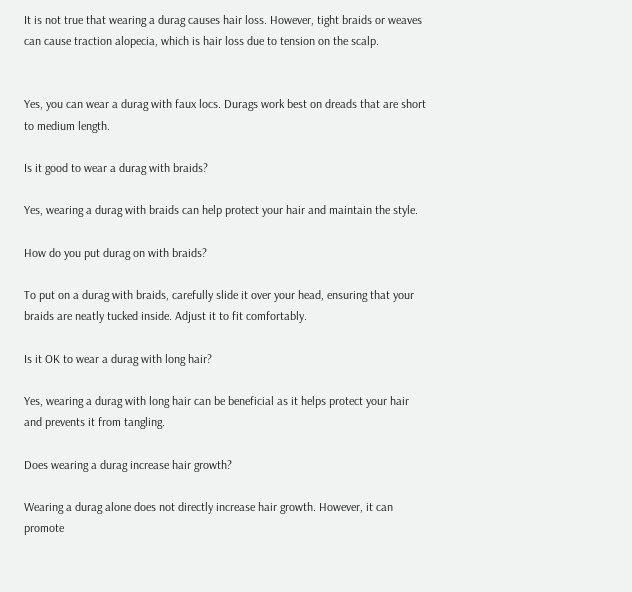It is not true that wearing a durag causes hair loss. However, tight braids or weaves can cause traction alopecia, which is hair loss due to tension on the scalp.


Yes, you can wear a durag with faux locs. Durags work best on dreads that are short to medium length.

Is it good to wear a durag with braids?

Yes, wearing a durag with braids can help protect your hair and maintain the style.

How do you put durag on with braids?

To put on a durag with braids, carefully slide it over your head, ensuring that your braids are neatly tucked inside. Adjust it to fit comfortably.

Is it OK to wear a durag with long hair?

Yes, wearing a durag with long hair can be beneficial as it helps protect your hair and prevents it from tangling.

Does wearing a durag increase hair growth?

Wearing a durag alone does not directly increase hair growth. However, it can promote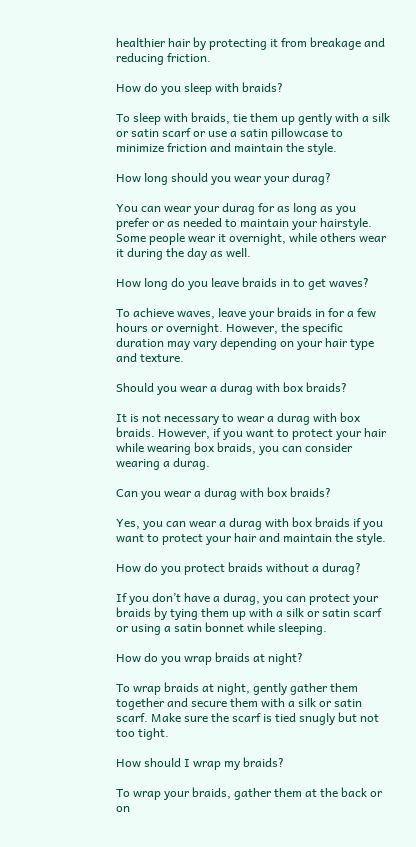healthier hair by protecting it from breakage and reducing friction.

How do you sleep with braids?

To sleep with braids, tie them up gently with a silk or satin scarf or use a satin pillowcase to minimize friction and maintain the style.

How long should you wear your durag?

You can wear your durag for as long as you prefer or as needed to maintain your hairstyle. Some people wear it overnight, while others wear it during the day as well.

How long do you leave braids in to get waves?

To achieve waves, leave your braids in for a few hours or overnight. However, the specific duration may vary depending on your hair type and texture.

Should you wear a durag with box braids?

It is not necessary to wear a durag with box braids. However, if you want to protect your hair while wearing box braids, you can consider wearing a durag.

Can you wear a durag with box braids?

Yes, you can wear a durag with box braids if you want to protect your hair and maintain the style.

How do you protect braids without a durag?

If you don’t have a durag, you can protect your braids by tying them up with a silk or satin scarf or using a satin bonnet while sleeping.

How do you wrap braids at night?

To wrap braids at night, gently gather them together and secure them with a silk or satin scarf. Make sure the scarf is tied snugly but not too tight.

How should I wrap my braids?

To wrap your braids, gather them at the back or on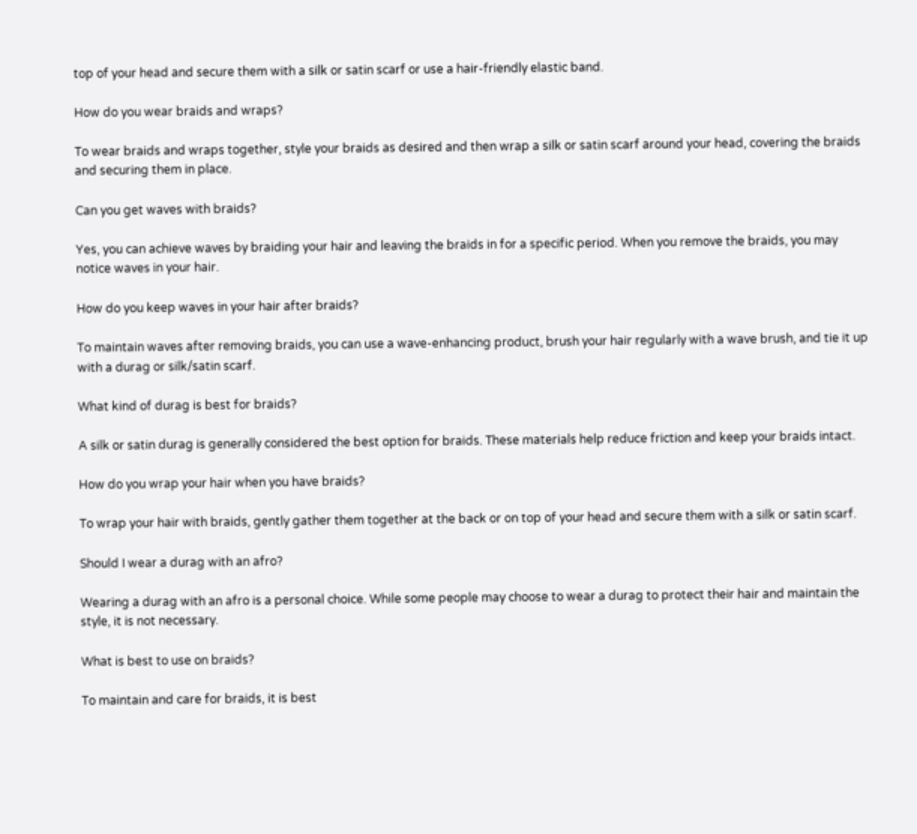top of your head and secure them with a silk or satin scarf or use a hair-friendly elastic band.

How do you wear braids and wraps?

To wear braids and wraps together, style your braids as desired and then wrap a silk or satin scarf around your head, covering the braids and securing them in place.

Can you get waves with braids?

Yes, you can achieve waves by braiding your hair and leaving the braids in for a specific period. When you remove the braids, you may notice waves in your hair.

How do you keep waves in your hair after braids?

To maintain waves after removing braids, you can use a wave-enhancing product, brush your hair regularly with a wave brush, and tie it up with a durag or silk/satin scarf.

What kind of durag is best for braids?

A silk or satin durag is generally considered the best option for braids. These materials help reduce friction and keep your braids intact.

How do you wrap your hair when you have braids?

To wrap your hair with braids, gently gather them together at the back or on top of your head and secure them with a silk or satin scarf.

Should I wear a durag with an afro?

Wearing a durag with an afro is a personal choice. While some people may choose to wear a durag to protect their hair and maintain the style, it is not necessary.

What is best to use on braids?

To maintain and care for braids, it is best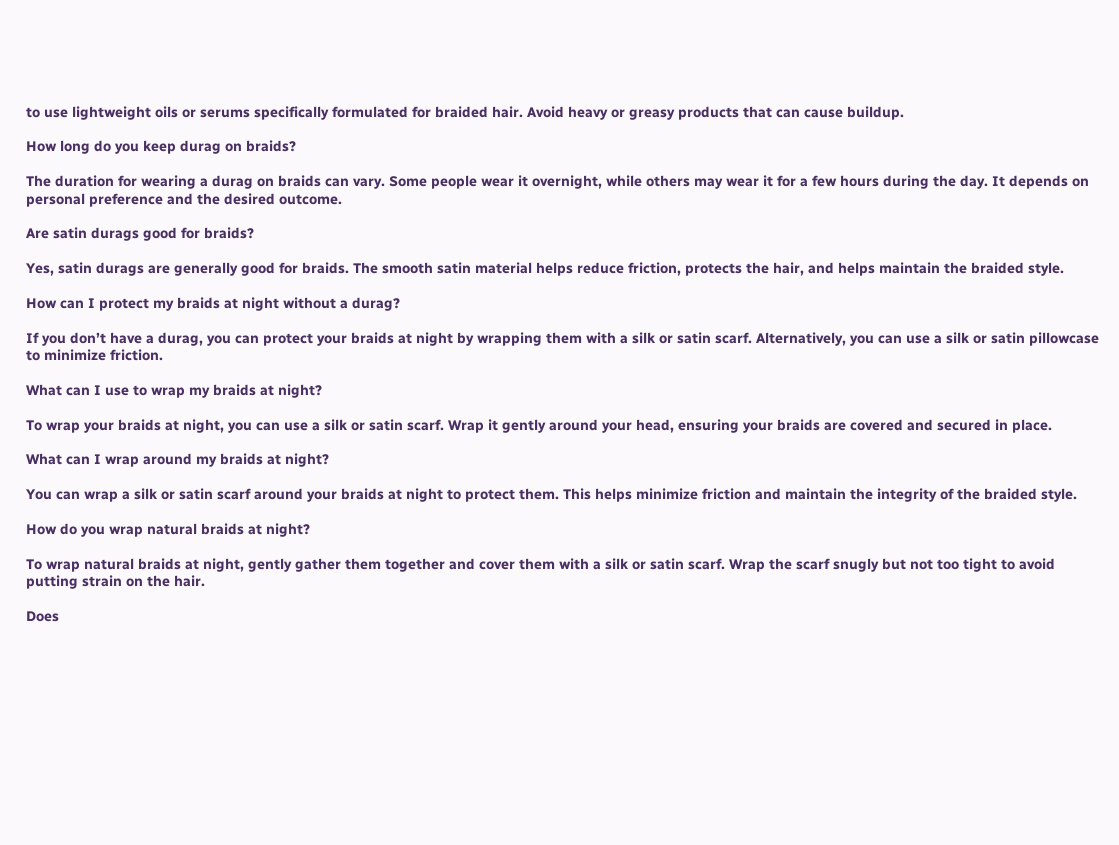to use lightweight oils or serums specifically formulated for braided hair. Avoid heavy or greasy products that can cause buildup.

How long do you keep durag on braids?

The duration for wearing a durag on braids can vary. Some people wear it overnight, while others may wear it for a few hours during the day. It depends on personal preference and the desired outcome.

Are satin durags good for braids?

Yes, satin durags are generally good for braids. The smooth satin material helps reduce friction, protects the hair, and helps maintain the braided style.

How can I protect my braids at night without a durag?

If you don’t have a durag, you can protect your braids at night by wrapping them with a silk or satin scarf. Alternatively, you can use a silk or satin pillowcase to minimize friction.

What can I use to wrap my braids at night?

To wrap your braids at night, you can use a silk or satin scarf. Wrap it gently around your head, ensuring your braids are covered and secured in place.

What can I wrap around my braids at night?

You can wrap a silk or satin scarf around your braids at night to protect them. This helps minimize friction and maintain the integrity of the braided style.

How do you wrap natural braids at night?

To wrap natural braids at night, gently gather them together and cover them with a silk or satin scarf. Wrap the scarf snugly but not too tight to avoid putting strain on the hair.

Does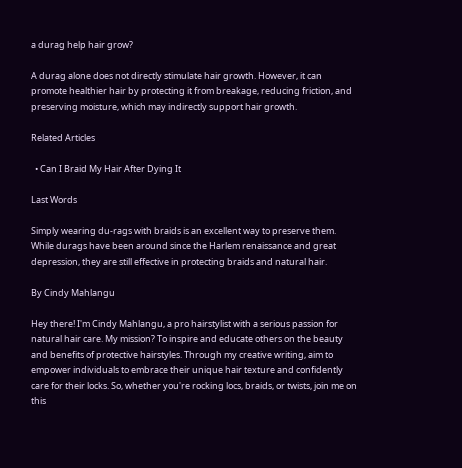a durag help hair grow?

A durag alone does not directly stimulate hair growth. However, it can promote healthier hair by protecting it from breakage, reducing friction, and preserving moisture, which may indirectly support hair growth.

Related Articles

  • Can I Braid My Hair After Dying It

Last Words

Simply wearing du-rags with braids is an excellent way to preserve them. While durags have been around since the Harlem renaissance and great depression, they are still effective in protecting braids and natural hair.

By Cindy Mahlangu

Hey there! I'm Cindy Mahlangu, a pro hairstylist with a serious passion for natural hair care. My mission? To inspire and educate others on the beauty and benefits of protective hairstyles. Through my creative writing, aim to empower individuals to embrace their unique hair texture and confidently care for their locks. So, whether you're rocking locs, braids, or twists, join me on this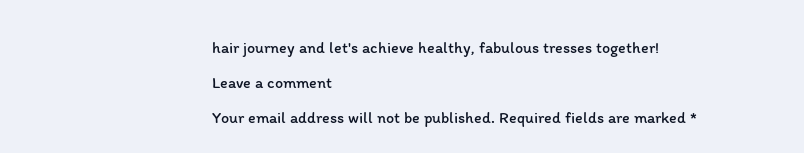hair journey and let's achieve healthy, fabulous tresses together!

Leave a comment

Your email address will not be published. Required fields are marked *